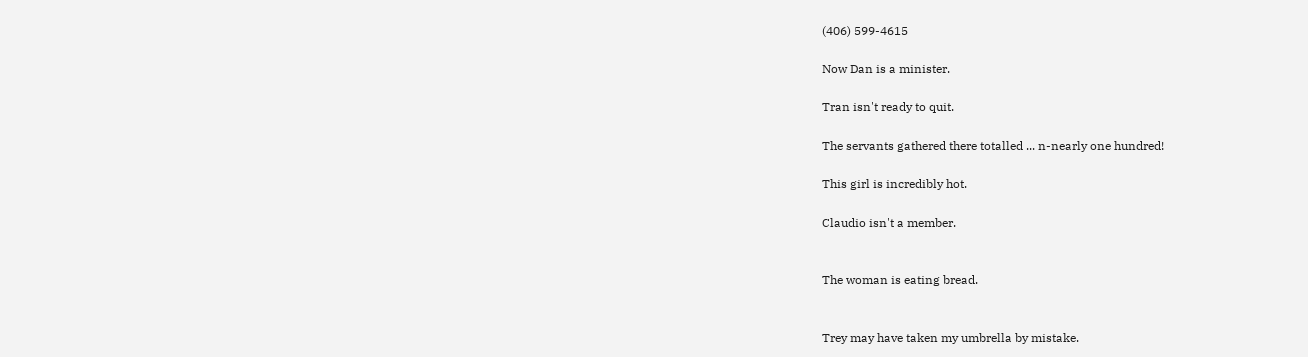(406) 599-4615

Now Dan is a minister.

Tran isn't ready to quit.

The servants gathered there totalled ... n-nearly one hundred!

This girl is incredibly hot.

Claudio isn't a member.


The woman is eating bread.


Trey may have taken my umbrella by mistake.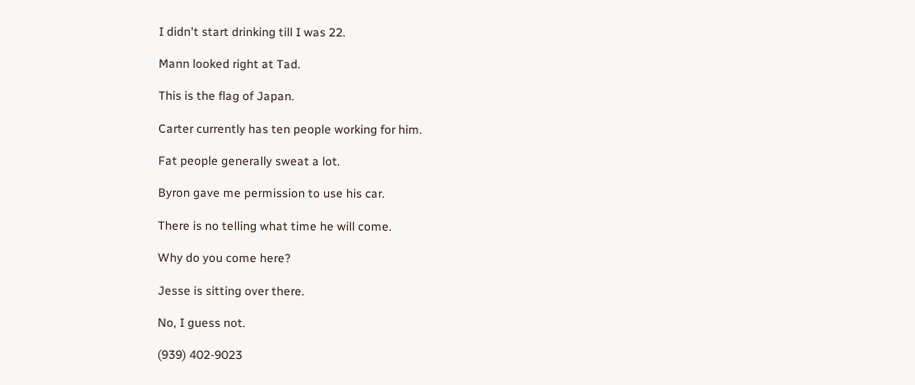I didn't start drinking till I was 22.

Mann looked right at Tad.

This is the flag of Japan.

Carter currently has ten people working for him.

Fat people generally sweat a lot.

Byron gave me permission to use his car.

There is no telling what time he will come.

Why do you come here?

Jesse is sitting over there.

No, I guess not.

(939) 402-9023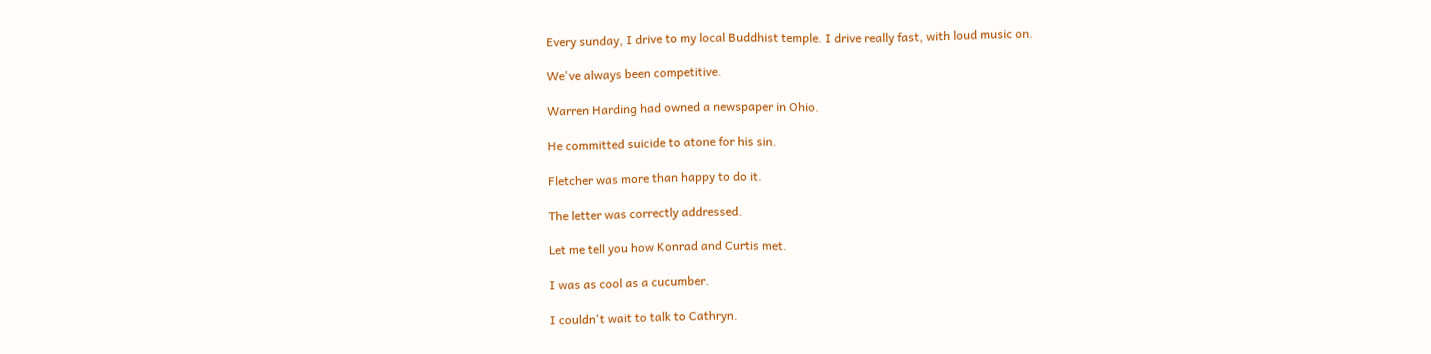Every sunday, I drive to my local Buddhist temple. I drive really fast, with loud music on.

We've always been competitive.

Warren Harding had owned a newspaper in Ohio.

He committed suicide to atone for his sin.

Fletcher was more than happy to do it.

The letter was correctly addressed.

Let me tell you how Konrad and Curtis met.

I was as cool as a cucumber.

I couldn't wait to talk to Cathryn.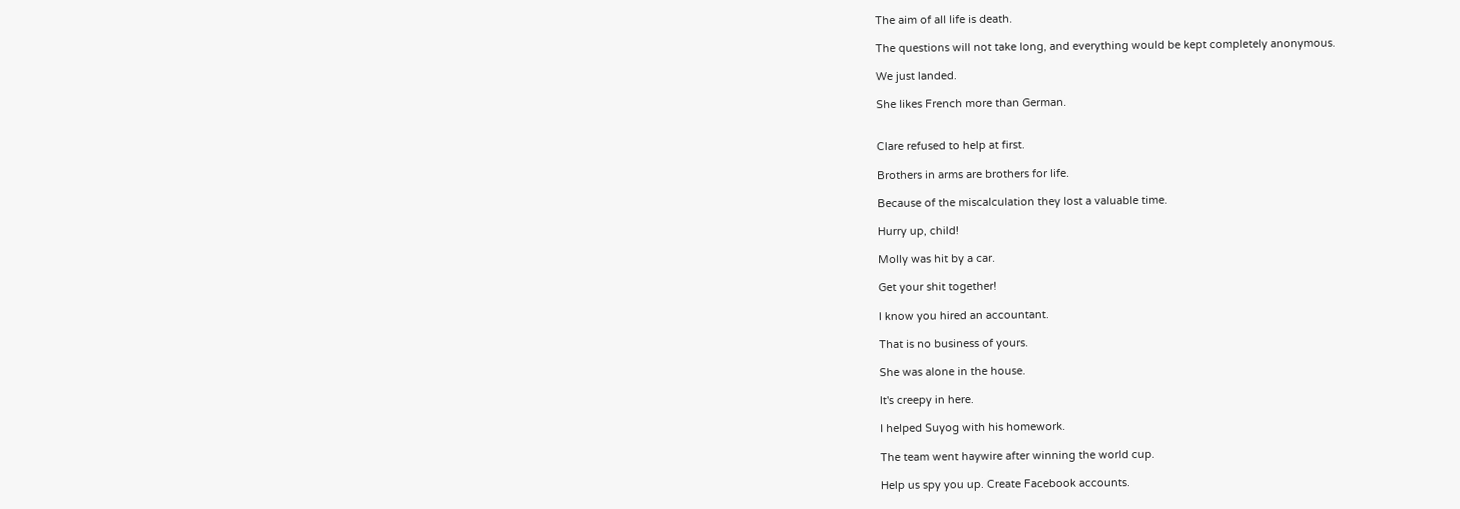The aim of all life is death.

The questions will not take long, and everything would be kept completely anonymous.

We just landed.

She likes French more than German.


Clare refused to help at first.

Brothers in arms are brothers for life.

Because of the miscalculation they lost a valuable time.

Hurry up, child!

Molly was hit by a car.

Get your shit together!

I know you hired an accountant.

That is no business of yours.

She was alone in the house.

It's creepy in here.

I helped Suyog with his homework.

The team went haywire after winning the world cup.

Help us spy you up. Create Facebook accounts.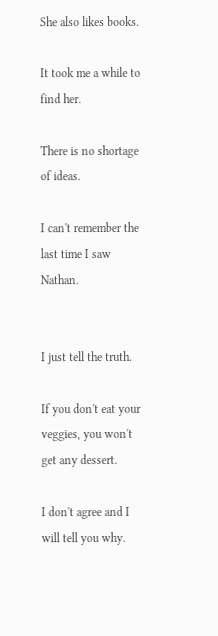She also likes books.

It took me a while to find her.

There is no shortage of ideas.

I can't remember the last time I saw Nathan.


I just tell the truth.

If you don't eat your veggies, you won't get any dessert.

I don't agree and I will tell you why.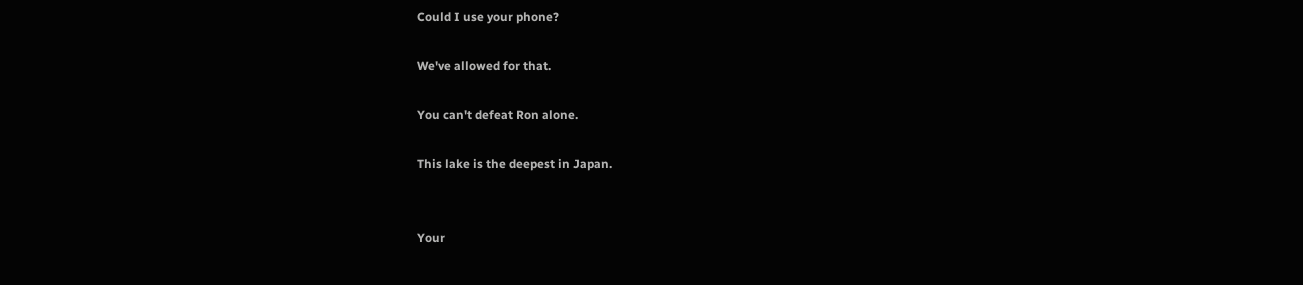Could I use your phone?

We've allowed for that.

You can't defeat Ron alone.

This lake is the deepest in Japan.


Your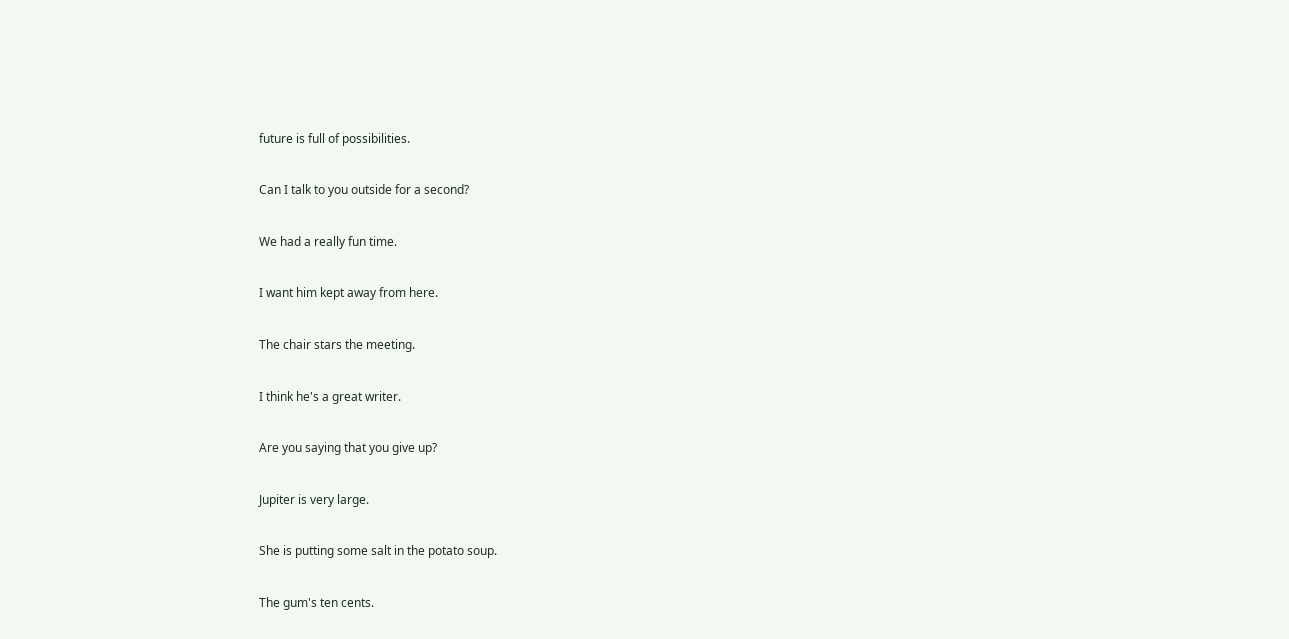future is full of possibilities.

Can I talk to you outside for a second?

We had a really fun time.

I want him kept away from here.

The chair stars the meeting.

I think he's a great writer.

Are you saying that you give up?

Jupiter is very large.

She is putting some salt in the potato soup.

The gum's ten cents.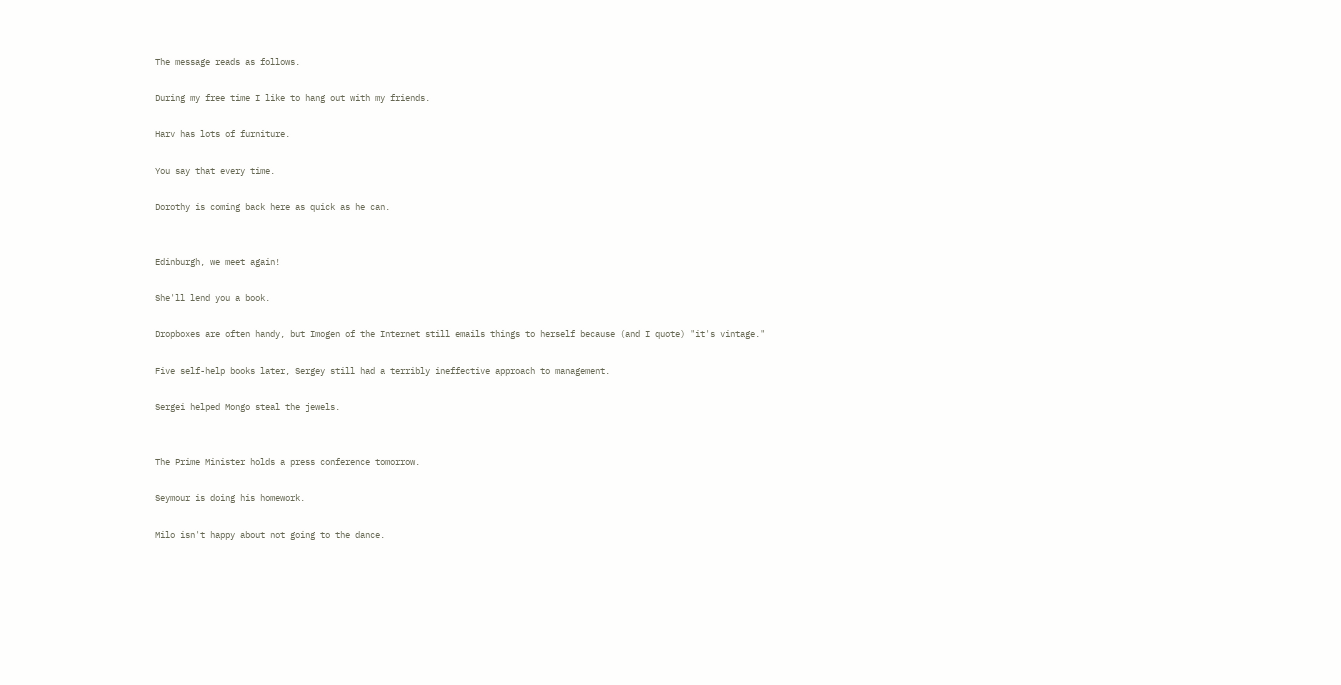The message reads as follows.

During my free time I like to hang out with my friends.

Harv has lots of furniture.

You say that every time.

Dorothy is coming back here as quick as he can.


Edinburgh, we meet again!

She'll lend you a book.

Dropboxes are often handy, but Imogen of the Internet still emails things to herself because (and I quote) "it's vintage."

Five self-help books later, Sergey still had a terribly ineffective approach to management.

Sergei helped Mongo steal the jewels.


The Prime Minister holds a press conference tomorrow.

Seymour is doing his homework.

Milo isn't happy about not going to the dance.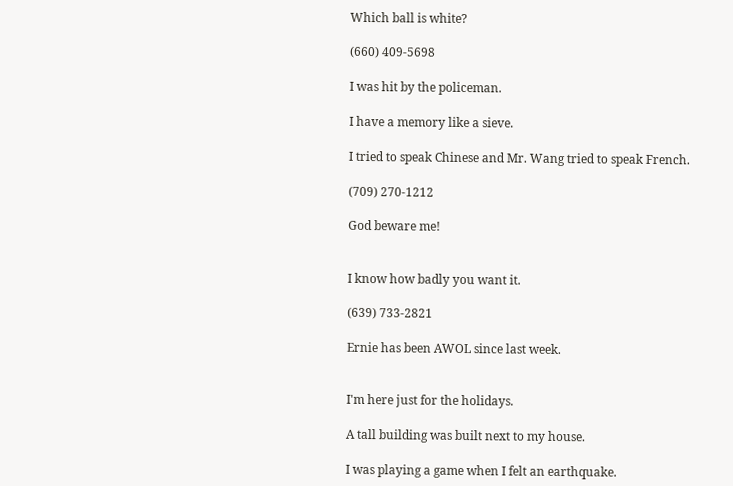Which ball is white?

(660) 409-5698

I was hit by the policeman.

I have a memory like a sieve.

I tried to speak Chinese and Mr. Wang tried to speak French.

(709) 270-1212

God beware me!


I know how badly you want it.

(639) 733-2821

Ernie has been AWOL since last week.


I'm here just for the holidays.

A tall building was built next to my house.

I was playing a game when I felt an earthquake.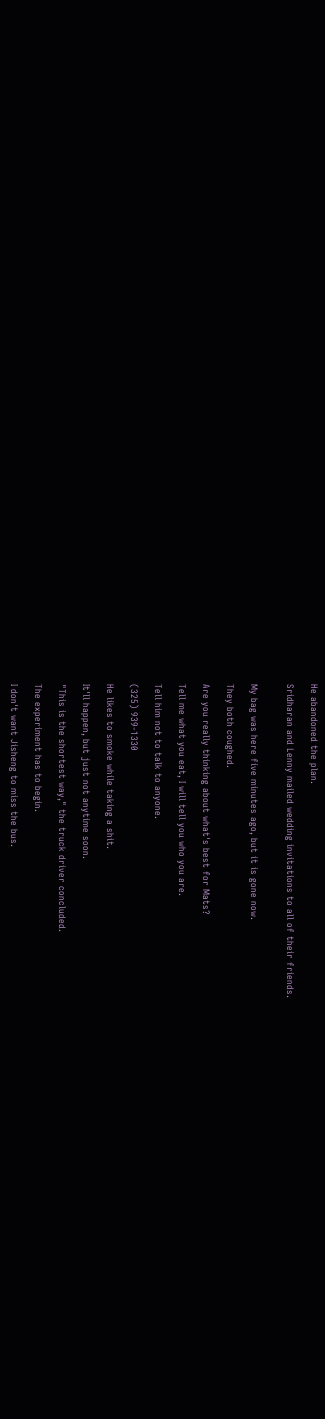He abandoned the plan.

Sridharan and Lenny mailed wedding invitations to all of their friends.


My bag was here five minutes ago, but it is gone now.

They both coughed.

Are you really thinking about what's best for Mats?

Tell me what you eat, I will tell you who you are.

Tell him not to talk to anyone.

(325) 939-1330

He likes to smoke while taking a shit.

It'll happen, but just not anytime soon.

"This is the shortest way," the truck driver concluded.

The experiment has to begin.

I don't want Jisheng to miss the bus.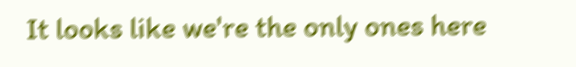It looks like we're the only ones here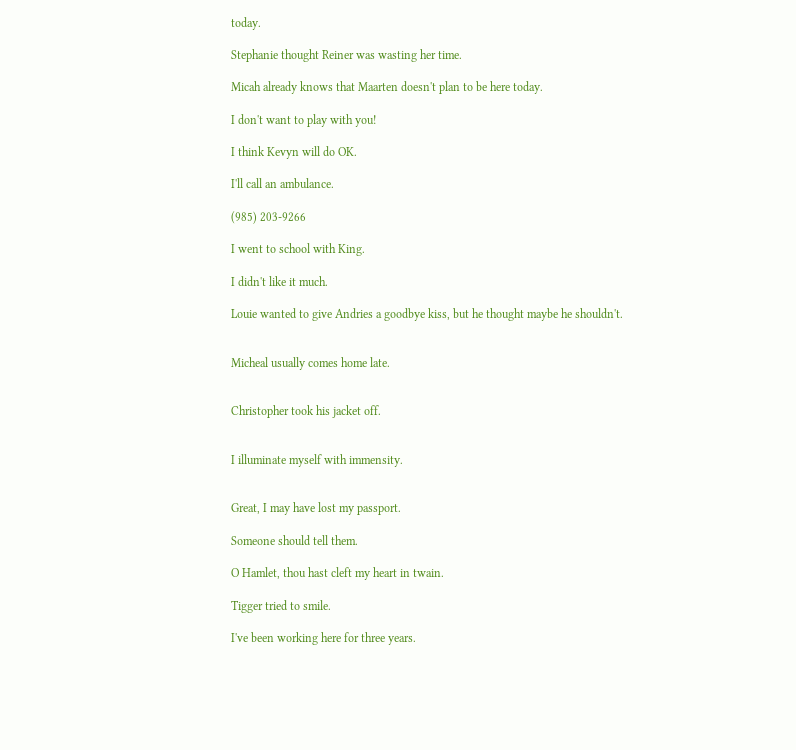today.

Stephanie thought Reiner was wasting her time.

Micah already knows that Maarten doesn't plan to be here today.

I don't want to play with you!

I think Kevyn will do OK.

I'll call an ambulance.

(985) 203-9266

I went to school with King.

I didn't like it much.

Louie wanted to give Andries a goodbye kiss, but he thought maybe he shouldn't.


Micheal usually comes home late.


Christopher took his jacket off.


I illuminate myself with immensity.


Great, I may have lost my passport.

Someone should tell them.

O Hamlet, thou hast cleft my heart in twain.

Tigger tried to smile.

I've been working here for three years.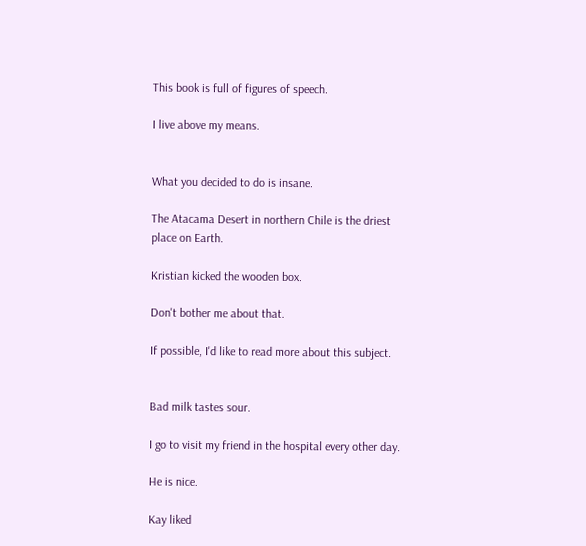This book is full of figures of speech.

I live above my means.


What you decided to do is insane.

The Atacama Desert in northern Chile is the driest place on Earth.

Kristian kicked the wooden box.

Don't bother me about that.

If possible, I'd like to read more about this subject.


Bad milk tastes sour.

I go to visit my friend in the hospital every other day.

He is nice.

Kay liked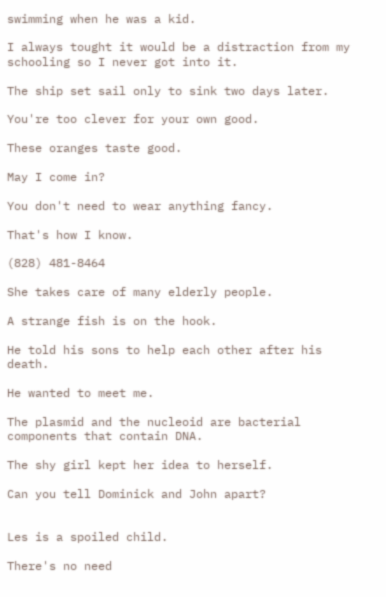swimming when he was a kid.

I always tought it would be a distraction from my schooling so I never got into it.

The ship set sail only to sink two days later.

You're too clever for your own good.

These oranges taste good.

May I come in?

You don't need to wear anything fancy.

That's how I know.

(828) 481-8464

She takes care of many elderly people.

A strange fish is on the hook.

He told his sons to help each other after his death.

He wanted to meet me.

The plasmid and the nucleoid are bacterial components that contain DNA.

The shy girl kept her idea to herself.

Can you tell Dominick and John apart?


Les is a spoiled child.

There's no need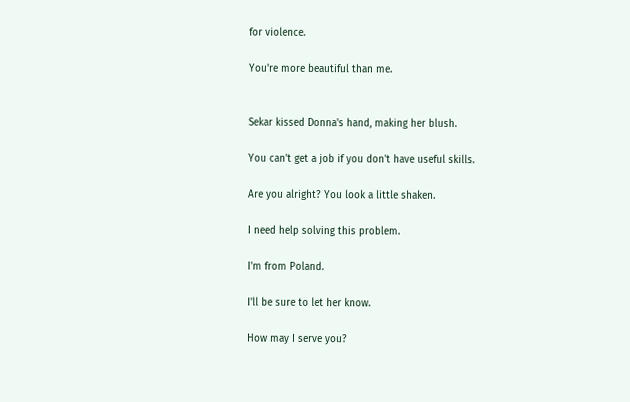for violence.

You're more beautiful than me.


Sekar kissed Donna's hand, making her blush.

You can't get a job if you don't have useful skills.

Are you alright? You look a little shaken.

I need help solving this problem.

I'm from Poland.

I'll be sure to let her know.

How may I serve you?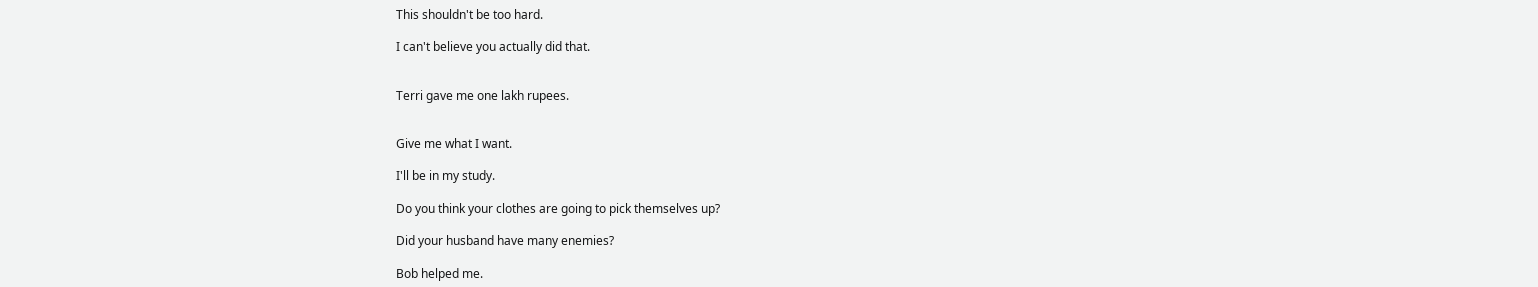This shouldn't be too hard.

I can't believe you actually did that.


Terri gave me one lakh rupees.


Give me what I want.

I'll be in my study.

Do you think your clothes are going to pick themselves up?

Did your husband have many enemies?

Bob helped me.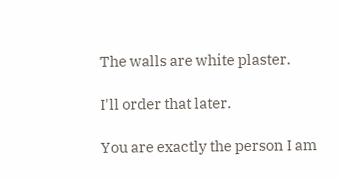The walls are white plaster.

I'll order that later.

You are exactly the person I am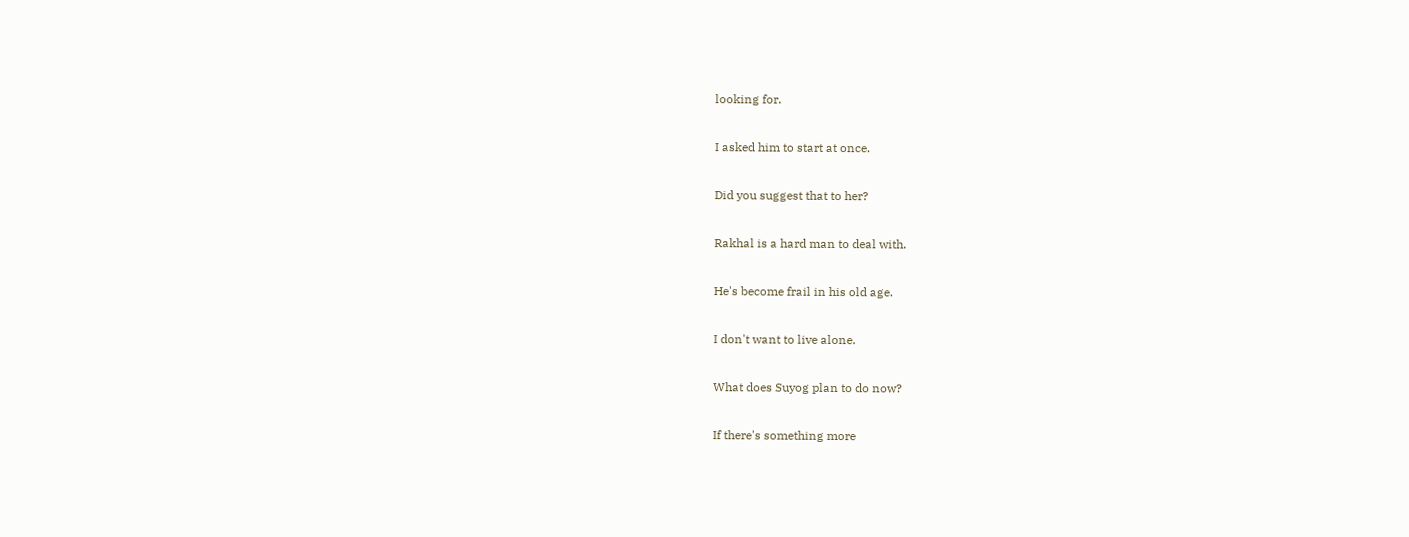looking for.

I asked him to start at once.

Did you suggest that to her?

Rakhal is a hard man to deal with.

He's become frail in his old age.

I don't want to live alone.

What does Suyog plan to do now?

If there's something more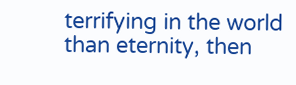terrifying in the world than eternity, then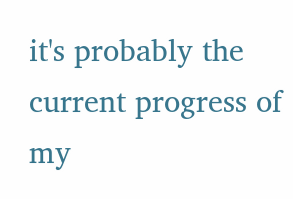it's probably the current progress of my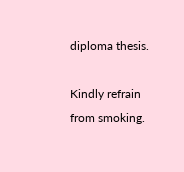diploma thesis.

Kindly refrain from smoking.